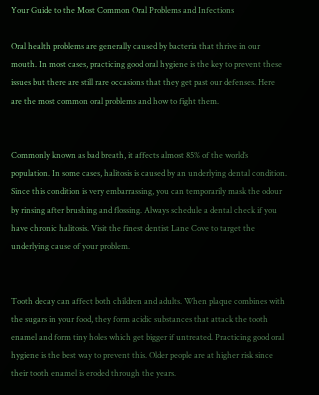Your Guide to the Most Common Oral Problems and Infections

Oral health problems are generally caused by bacteria that thrive in our mouth. In most cases, practicing good oral hygiene is the key to prevent these issues but there are still rare occasions that they get past our defenses. Here are the most common oral problems and how to fight them.


Commonly known as bad breath, it affects almost 85% of the world’s population. In some cases, halitosis is caused by an underlying dental condition. Since this condition is very embarrassing, you can temporarily mask the odour by rinsing after brushing and flossing. Always schedule a dental check if you have chronic halitosis. Visit the finest dentist Lane Cove to target the underlying cause of your problem.


Tooth decay can affect both children and adults. When plaque combines with the sugars in your food, they form acidic substances that attack the tooth enamel and form tiny holes which get bigger if untreated. Practicing good oral hygiene is the best way to prevent this. Older people are at higher risk since their tooth enamel is eroded through the years.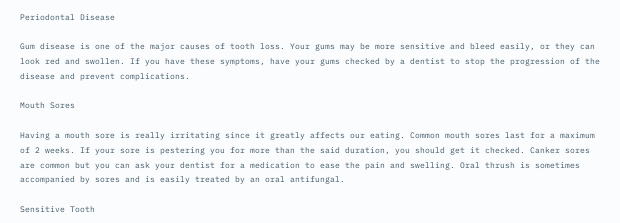Periodontal Disease

Gum disease is one of the major causes of tooth loss. Your gums may be more sensitive and bleed easily, or they can look red and swollen. If you have these symptoms, have your gums checked by a dentist to stop the progression of the disease and prevent complications.

Mouth Sores

Having a mouth sore is really irritating since it greatly affects our eating. Common mouth sores last for a maximum of 2 weeks. If your sore is pestering you for more than the said duration, you should get it checked. Canker sores are common but you can ask your dentist for a medication to ease the pain and swelling. Oral thrush is sometimes accompanied by sores and is easily treated by an oral antifungal.

Sensitive Tooth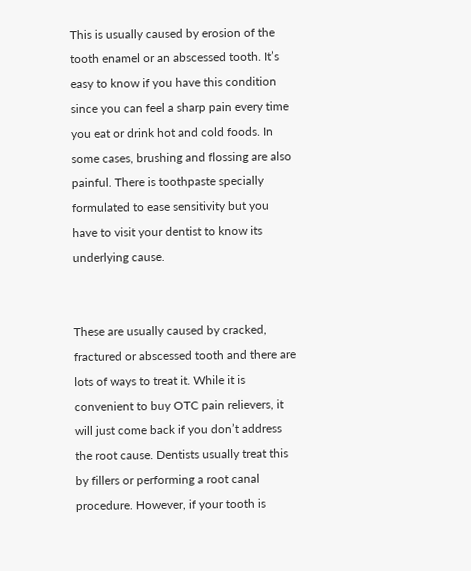This is usually caused by erosion of the tooth enamel or an abscessed tooth. It’s easy to know if you have this condition since you can feel a sharp pain every time you eat or drink hot and cold foods. In some cases, brushing and flossing are also painful. There is toothpaste specially formulated to ease sensitivity but you have to visit your dentist to know its underlying cause.


These are usually caused by cracked, fractured or abscessed tooth and there are lots of ways to treat it. While it is convenient to buy OTC pain relievers, it will just come back if you don’t address the root cause. Dentists usually treat this by fillers or performing a root canal procedure. However, if your tooth is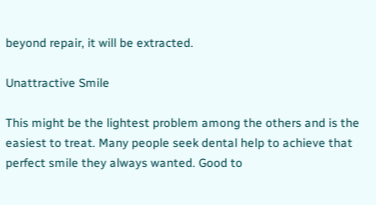beyond repair, it will be extracted.

Unattractive Smile

This might be the lightest problem among the others and is the easiest to treat. Many people seek dental help to achieve that perfect smile they always wanted. Good to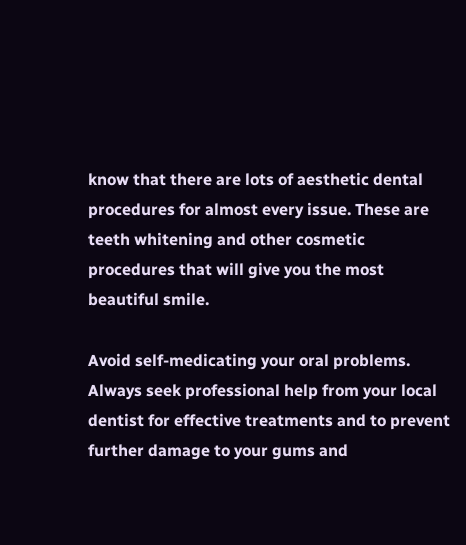know that there are lots of aesthetic dental procedures for almost every issue. These are teeth whitening and other cosmetic procedures that will give you the most beautiful smile.

Avoid self-medicating your oral problems. Always seek professional help from your local dentist for effective treatments and to prevent further damage to your gums and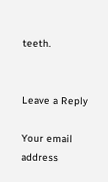teeth.


Leave a Reply

Your email address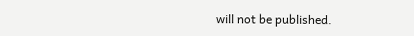will not be published.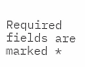Required fields are marked *